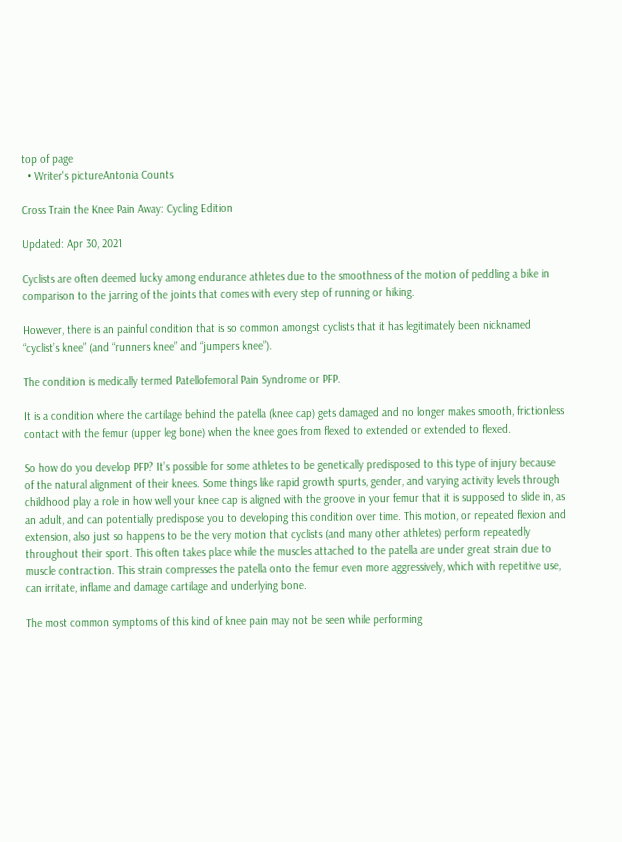top of page
  • Writer's pictureAntonia Counts

Cross Train the Knee Pain Away: Cycling Edition

Updated: Apr 30, 2021

Cyclists are often deemed lucky among endurance athletes due to the smoothness of the motion of peddling a bike in comparison to the jarring of the joints that comes with every step of running or hiking.

However, there is an painful condition that is so common amongst cyclists that it has legitimately been nicknamed “cyclist’s knee” (and “runners knee” and “jumpers knee”).

The condition is medically termed Patellofemoral Pain Syndrome or PFP.

It is a condition where the cartilage behind the patella (knee cap) gets damaged and no longer makes smooth, frictionless contact with the femur (upper leg bone) when the knee goes from flexed to extended or extended to flexed.

So how do you develop PFP? It’s possible for some athletes to be genetically predisposed to this type of injury because of the natural alignment of their knees. Some things like rapid growth spurts, gender, and varying activity levels through childhood play a role in how well your knee cap is aligned with the groove in your femur that it is supposed to slide in, as an adult, and can potentially predispose you to developing this condition over time. This motion, or repeated flexion and extension, also just so happens to be the very motion that cyclists (and many other athletes) perform repeatedly throughout their sport. This often takes place while the muscles attached to the patella are under great strain due to muscle contraction. This strain compresses the patella onto the femur even more aggressively, which with repetitive use, can irritate, inflame and damage cartilage and underlying bone.

The most common symptoms of this kind of knee pain may not be seen while performing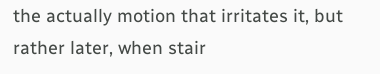the actually motion that irritates it, but rather later, when stair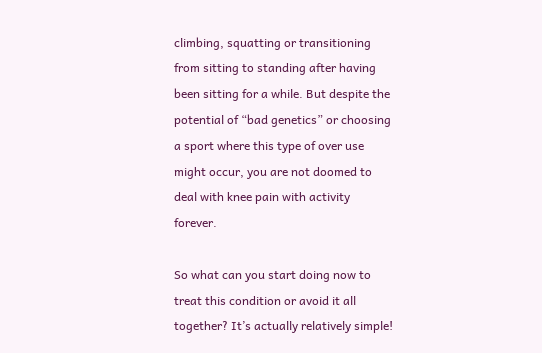climbing, squatting or transitioning from sitting to standing after having been sitting for a while. But despite the potential of “bad genetics” or choosing a sport where this type of over use might occur, you are not doomed to deal with knee pain with activity forever.

So what can you start doing now to treat this condition or avoid it all together? It’s actually relatively simple!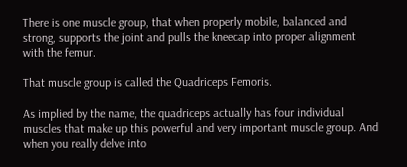There is one muscle group, that when properly mobile, balanced and strong, supports the joint and pulls the kneecap into proper alignment with the femur.

That muscle group is called the Quadriceps Femoris.

As implied by the name, the quadriceps actually has four individual muscles that make up this powerful and very important muscle group. And when you really delve into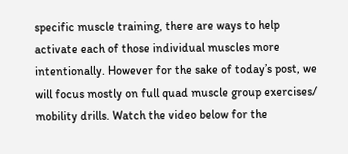specific muscle training, there are ways to help activate each of those individual muscles more intentionally. However for the sake of today’s post, we will focus mostly on full quad muscle group exercises/ mobility drills. Watch the video below for the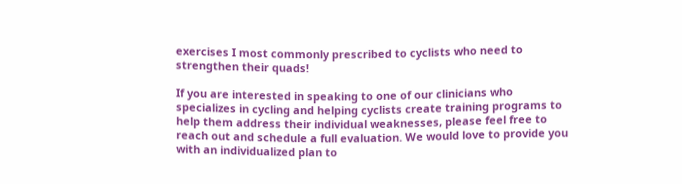exercises I most commonly prescribed to cyclists who need to strengthen their quads!

If you are interested in speaking to one of our clinicians who specializes in cycling and helping cyclists create training programs to help them address their individual weaknesses, please feel free to reach out and schedule a full evaluation. We would love to provide you with an individualized plan to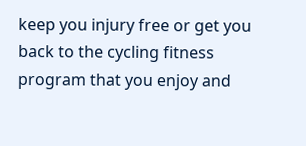keep you injury free or get you back to the cycling fitness program that you enjoy and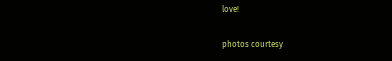love!

photos courtesy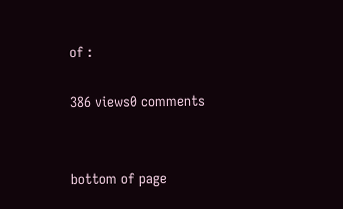of :

386 views0 comments


bottom of page